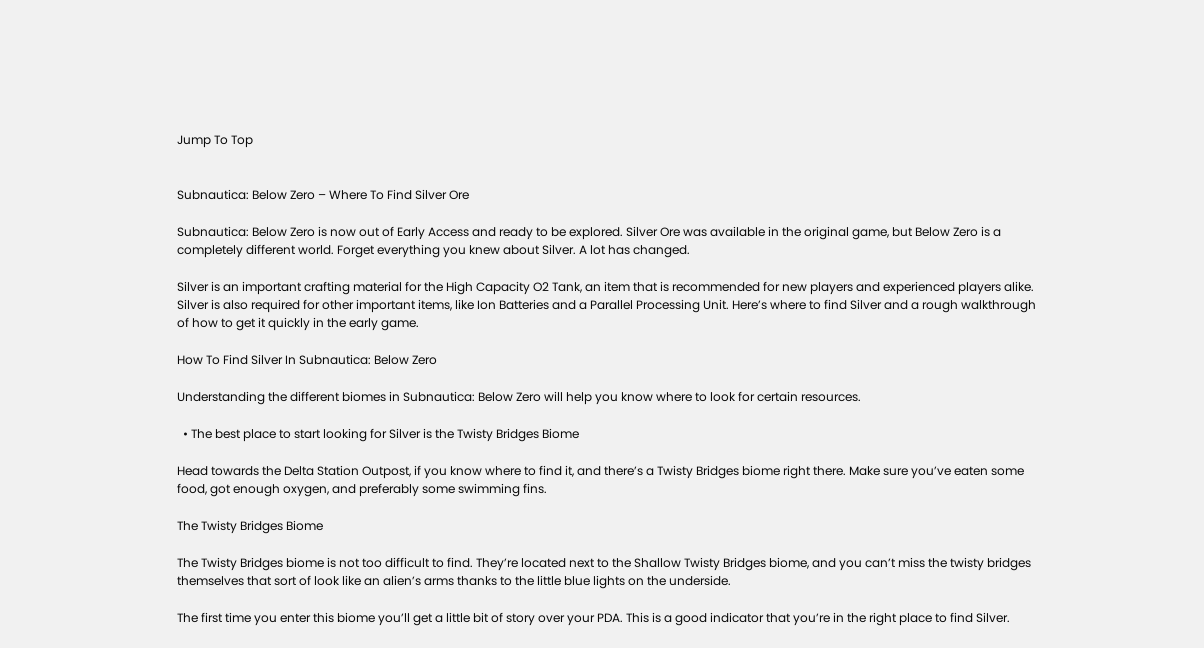Jump To Top


Subnautica: Below Zero – Where To Find Silver Ore

Subnautica: Below Zero is now out of Early Access and ready to be explored. Silver Ore was available in the original game, but Below Zero is a completely different world. Forget everything you knew about Silver. A lot has changed.

Silver is an important crafting material for the High Capacity O2 Tank, an item that is recommended for new players and experienced players alike. Silver is also required for other important items, like Ion Batteries and a Parallel Processing Unit. Here’s where to find Silver and a rough walkthrough of how to get it quickly in the early game.

How To Find Silver In Subnautica: Below Zero

Understanding the different biomes in Subnautica: Below Zero will help you know where to look for certain resources.

  • The best place to start looking for Silver is the Twisty Bridges Biome

Head towards the Delta Station Outpost, if you know where to find it, and there’s a Twisty Bridges biome right there. Make sure you’ve eaten some food, got enough oxygen, and preferably some swimming fins.

The Twisty Bridges Biome

The Twisty Bridges biome is not too difficult to find. They’re located next to the Shallow Twisty Bridges biome, and you can’t miss the twisty bridges themselves that sort of look like an alien’s arms thanks to the little blue lights on the underside.

The first time you enter this biome you’ll get a little bit of story over your PDA. This is a good indicator that you’re in the right place to find Silver.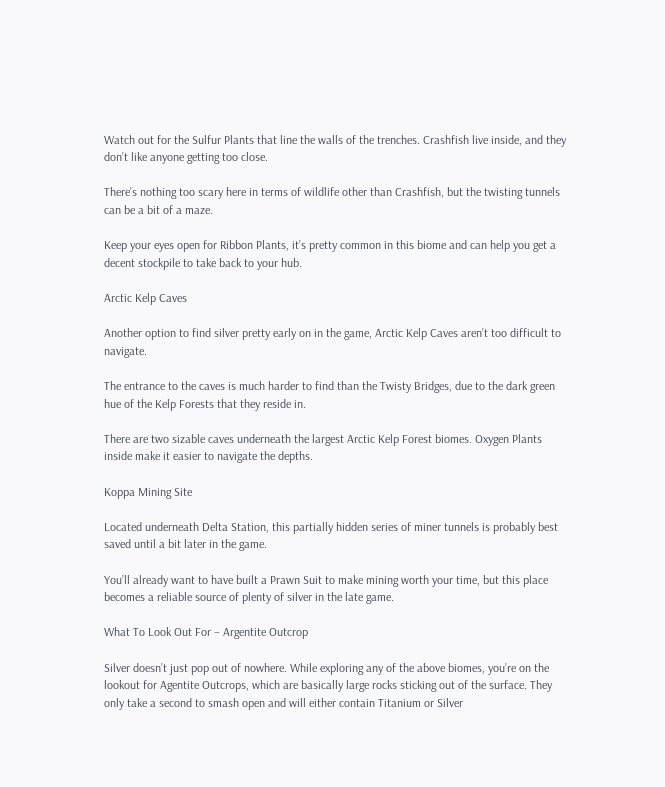Watch out for the Sulfur Plants that line the walls of the trenches. Crashfish live inside, and they don’t like anyone getting too close.

There’s nothing too scary here in terms of wildlife other than Crashfish, but the twisting tunnels can be a bit of a maze.

Keep your eyes open for Ribbon Plants, it’s pretty common in this biome and can help you get a decent stockpile to take back to your hub.

Arctic Kelp Caves

Another option to find silver pretty early on in the game, Arctic Kelp Caves aren’t too difficult to navigate.

The entrance to the caves is much harder to find than the Twisty Bridges, due to the dark green hue of the Kelp Forests that they reside in.

There are two sizable caves underneath the largest Arctic Kelp Forest biomes. Oxygen Plants inside make it easier to navigate the depths.

Koppa Mining Site

Located underneath Delta Station, this partially hidden series of miner tunnels is probably best saved until a bit later in the game.

You’ll already want to have built a Prawn Suit to make mining worth your time, but this place becomes a reliable source of plenty of silver in the late game.

What To Look Out For – Argentite Outcrop

Silver doesn’t just pop out of nowhere. While exploring any of the above biomes, you’re on the lookout for Agentite Outcrops, which are basically large rocks sticking out of the surface. They only take a second to smash open and will either contain Titanium or Silver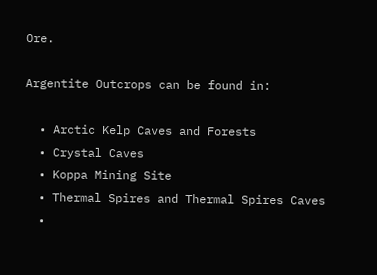Ore.

Argentite Outcrops can be found in:

  • Arctic Kelp Caves and Forests
  • Crystal Caves
  • Koppa Mining Site
  • Thermal Spires and Thermal Spires Caves
  •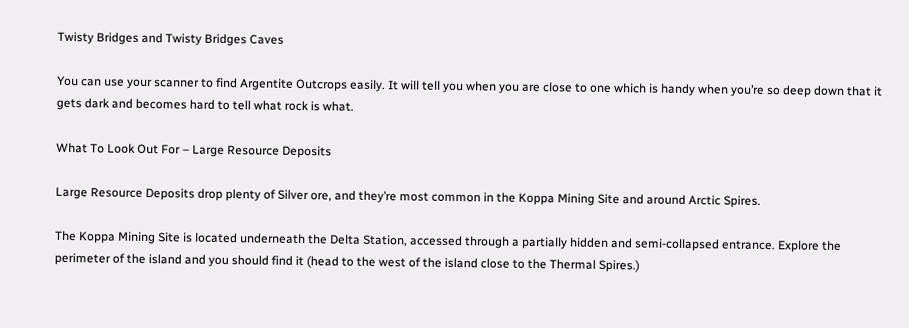Twisty Bridges and Twisty Bridges Caves

You can use your scanner to find Argentite Outcrops easily. It will tell you when you are close to one which is handy when you’re so deep down that it gets dark and becomes hard to tell what rock is what.

What To Look Out For – Large Resource Deposits

Large Resource Deposits drop plenty of Silver ore, and they’re most common in the Koppa Mining Site and around Arctic Spires.

The Koppa Mining Site is located underneath the Delta Station, accessed through a partially hidden and semi-collapsed entrance. Explore the perimeter of the island and you should find it (head to the west of the island close to the Thermal Spires.)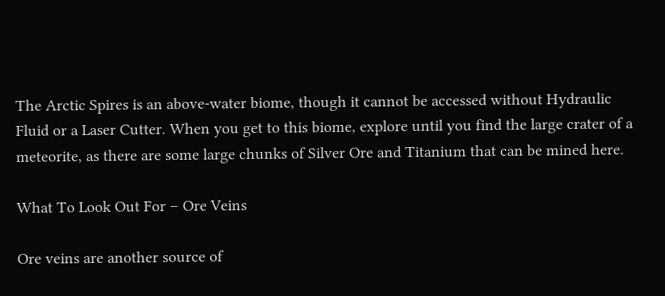The Arctic Spires is an above-water biome, though it cannot be accessed without Hydraulic Fluid or a Laser Cutter. When you get to this biome, explore until you find the large crater of a meteorite, as there are some large chunks of Silver Ore and Titanium that can be mined here.

What To Look Out For – Ore Veins

Ore veins are another source of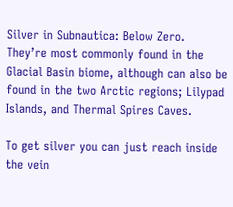Silver in Subnautica: Below Zero. They’re most commonly found in the Glacial Basin biome, although can also be found in the two Arctic regions; Lilypad Islands, and Thermal Spires Caves.

To get silver you can just reach inside the vein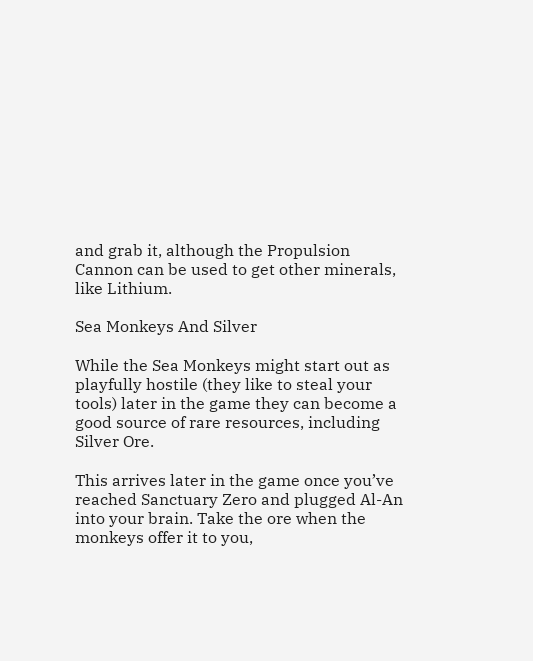and grab it, although the Propulsion Cannon can be used to get other minerals, like Lithium.

Sea Monkeys And Silver

While the Sea Monkeys might start out as playfully hostile (they like to steal your tools) later in the game they can become a good source of rare resources, including Silver Ore.

This arrives later in the game once you’ve reached Sanctuary Zero and plugged Al-An into your brain. Take the ore when the monkeys offer it to you,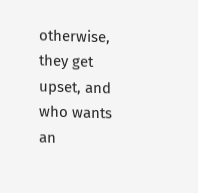otherwise, they get upset, and who wants an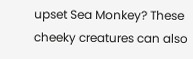upset Sea Monkey? These cheeky creatures can also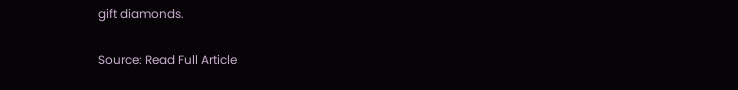gift diamonds.

Source: Read Full Article